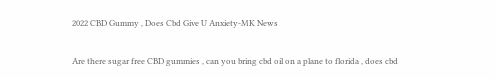2022 CBD Gummy , Does Cbd Give U Anxiety-MK News

Are there sugar free CBD gummies , can you bring cbd oil on a plane to florida , does cbd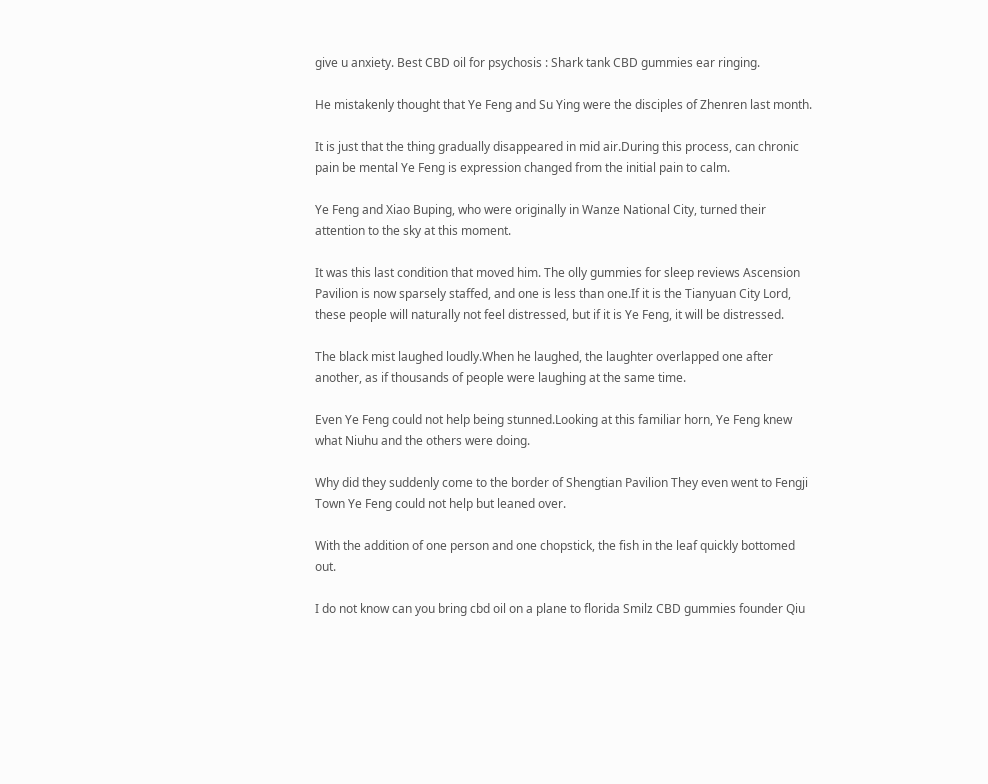give u anxiety. Best CBD oil for psychosis : Shark tank CBD gummies ear ringing.

He mistakenly thought that Ye Feng and Su Ying were the disciples of Zhenren last month.

It is just that the thing gradually disappeared in mid air.During this process, can chronic pain be mental Ye Feng is expression changed from the initial pain to calm.

Ye Feng and Xiao Buping, who were originally in Wanze National City, turned their attention to the sky at this moment.

It was this last condition that moved him. The olly gummies for sleep reviews Ascension Pavilion is now sparsely staffed, and one is less than one.If it is the Tianyuan City Lord, these people will naturally not feel distressed, but if it is Ye Feng, it will be distressed.

The black mist laughed loudly.When he laughed, the laughter overlapped one after another, as if thousands of people were laughing at the same time.

Even Ye Feng could not help being stunned.Looking at this familiar horn, Ye Feng knew what Niuhu and the others were doing.

Why did they suddenly come to the border of Shengtian Pavilion They even went to Fengji Town Ye Feng could not help but leaned over.

With the addition of one person and one chopstick, the fish in the leaf quickly bottomed out.

I do not know can you bring cbd oil on a plane to florida Smilz CBD gummies founder Qiu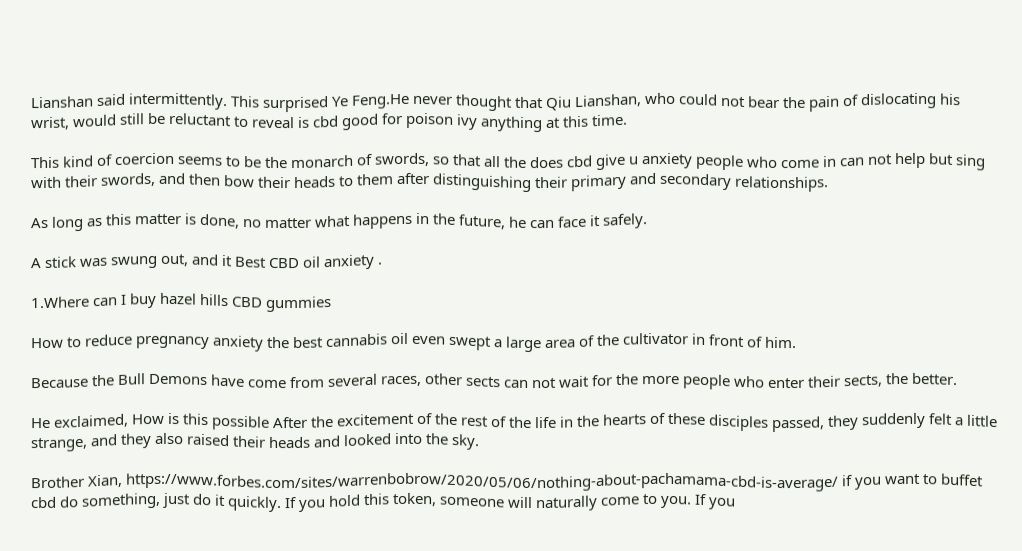Lianshan said intermittently. This surprised Ye Feng.He never thought that Qiu Lianshan, who could not bear the pain of dislocating his wrist, would still be reluctant to reveal is cbd good for poison ivy anything at this time.

This kind of coercion seems to be the monarch of swords, so that all the does cbd give u anxiety people who come in can not help but sing with their swords, and then bow their heads to them after distinguishing their primary and secondary relationships.

As long as this matter is done, no matter what happens in the future, he can face it safely.

A stick was swung out, and it Best CBD oil anxiety .

1.Where can I buy hazel hills CBD gummies

How to reduce pregnancy anxiety the best cannabis oil even swept a large area of the cultivator in front of him.

Because the Bull Demons have come from several races, other sects can not wait for the more people who enter their sects, the better.

He exclaimed, How is this possible After the excitement of the rest of the life in the hearts of these disciples passed, they suddenly felt a little strange, and they also raised their heads and looked into the sky.

Brother Xian, https://www.forbes.com/sites/warrenbobrow/2020/05/06/nothing-about-pachamama-cbd-is-average/ if you want to buffet cbd do something, just do it quickly. If you hold this token, someone will naturally come to you. If you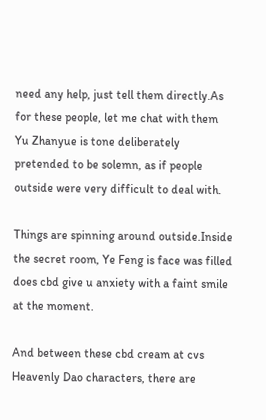need any help, just tell them directly.As for these people, let me chat with them Yu Zhanyue is tone deliberately pretended to be solemn, as if people outside were very difficult to deal with.

Things are spinning around outside.Inside the secret room, Ye Feng is face was filled does cbd give u anxiety with a faint smile at the moment.

And between these cbd cream at cvs Heavenly Dao characters, there are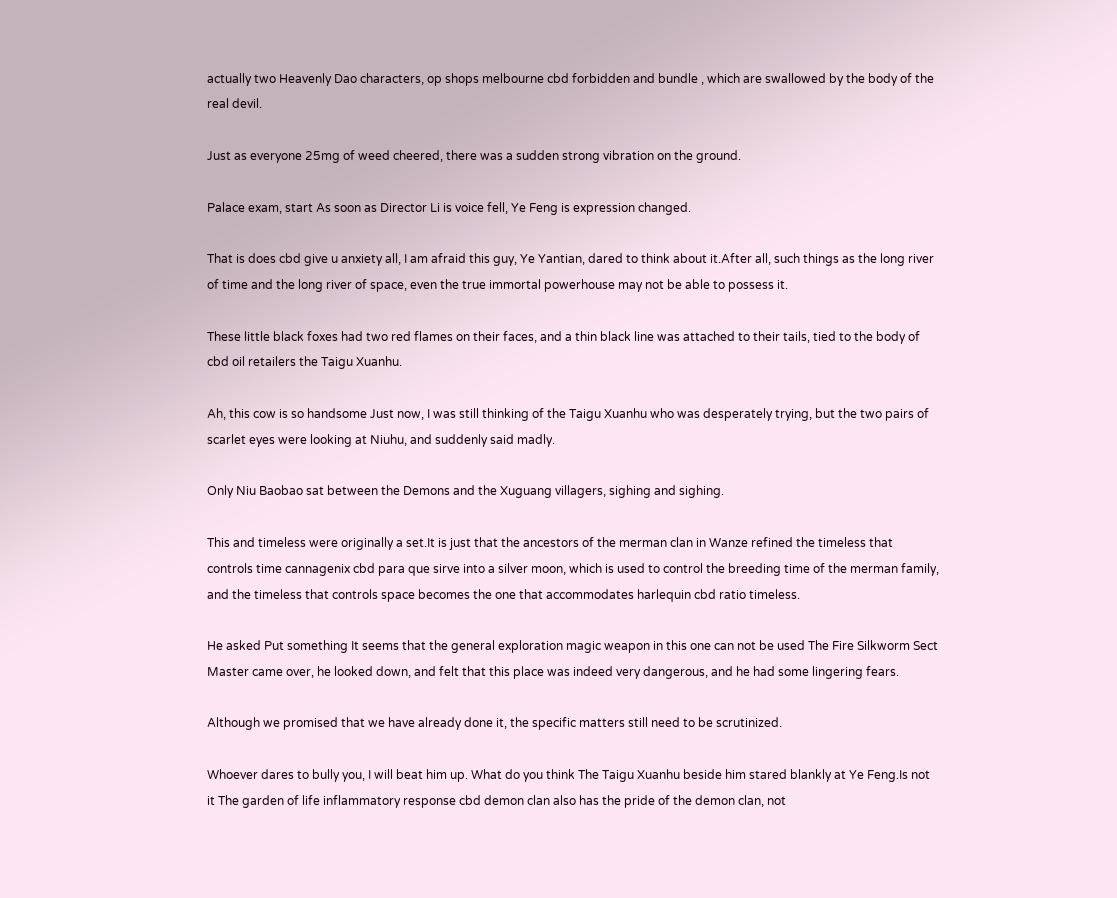actually two Heavenly Dao characters, op shops melbourne cbd forbidden and bundle , which are swallowed by the body of the real devil.

Just as everyone 25mg of weed cheered, there was a sudden strong vibration on the ground.

Palace exam, start As soon as Director Li is voice fell, Ye Feng is expression changed.

That is does cbd give u anxiety all, I am afraid this guy, Ye Yantian, dared to think about it.After all, such things as the long river of time and the long river of space, even the true immortal powerhouse may not be able to possess it.

These little black foxes had two red flames on their faces, and a thin black line was attached to their tails, tied to the body of cbd oil retailers the Taigu Xuanhu.

Ah, this cow is so handsome Just now, I was still thinking of the Taigu Xuanhu who was desperately trying, but the two pairs of scarlet eyes were looking at Niuhu, and suddenly said madly.

Only Niu Baobao sat between the Demons and the Xuguang villagers, sighing and sighing.

This and timeless were originally a set.It is just that the ancestors of the merman clan in Wanze refined the timeless that controls time cannagenix cbd para que sirve into a silver moon, which is used to control the breeding time of the merman family, and the timeless that controls space becomes the one that accommodates harlequin cbd ratio timeless.

He asked Put something It seems that the general exploration magic weapon in this one can not be used The Fire Silkworm Sect Master came over, he looked down, and felt that this place was indeed very dangerous, and he had some lingering fears.

Although we promised that we have already done it, the specific matters still need to be scrutinized.

Whoever dares to bully you, I will beat him up. What do you think The Taigu Xuanhu beside him stared blankly at Ye Feng.Is not it The garden of life inflammatory response cbd demon clan also has the pride of the demon clan, not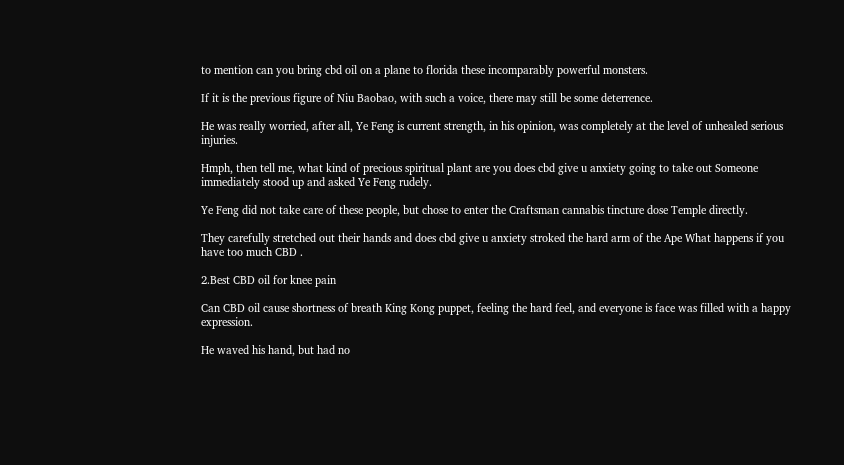to mention can you bring cbd oil on a plane to florida these incomparably powerful monsters.

If it is the previous figure of Niu Baobao, with such a voice, there may still be some deterrence.

He was really worried, after all, Ye Feng is current strength, in his opinion, was completely at the level of unhealed serious injuries.

Hmph, then tell me, what kind of precious spiritual plant are you does cbd give u anxiety going to take out Someone immediately stood up and asked Ye Feng rudely.

Ye Feng did not take care of these people, but chose to enter the Craftsman cannabis tincture dose Temple directly.

They carefully stretched out their hands and does cbd give u anxiety stroked the hard arm of the Ape What happens if you have too much CBD .

2.Best CBD oil for knee pain

Can CBD oil cause shortness of breath King Kong puppet, feeling the hard feel, and everyone is face was filled with a happy expression.

He waved his hand, but had no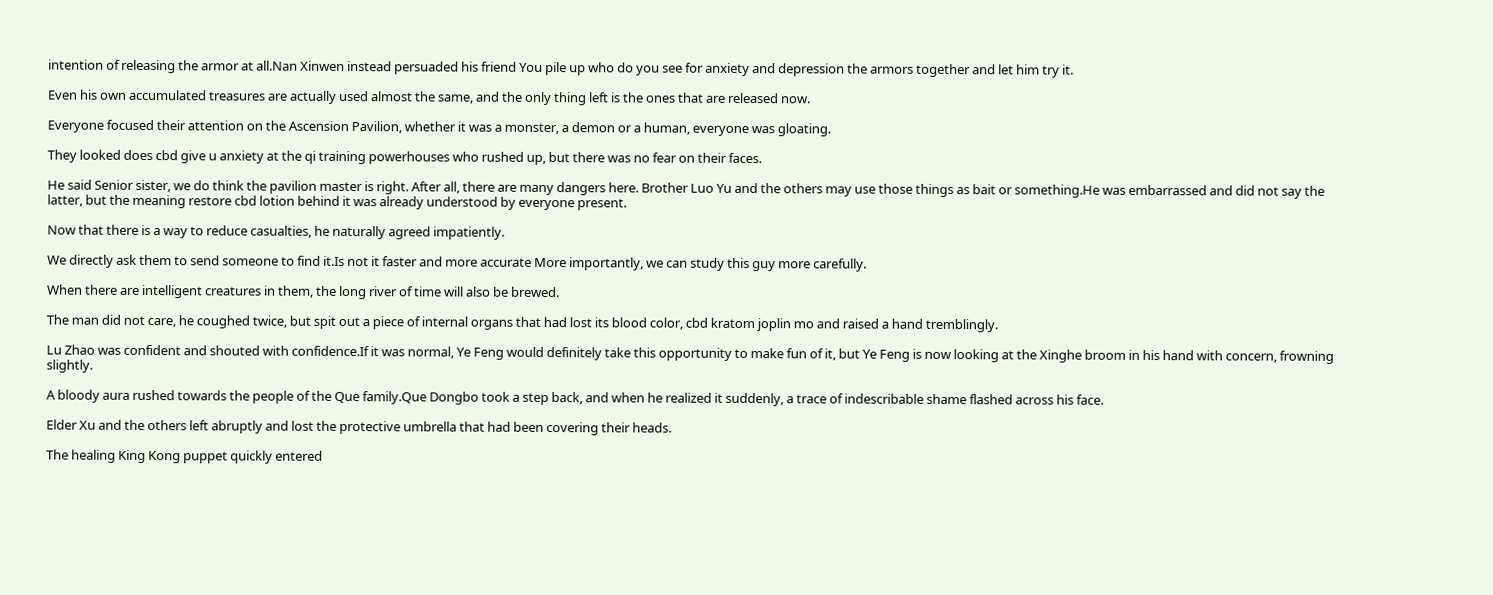intention of releasing the armor at all.Nan Xinwen instead persuaded his friend You pile up who do you see for anxiety and depression the armors together and let him try it.

Even his own accumulated treasures are actually used almost the same, and the only thing left is the ones that are released now.

Everyone focused their attention on the Ascension Pavilion, whether it was a monster, a demon or a human, everyone was gloating.

They looked does cbd give u anxiety at the qi training powerhouses who rushed up, but there was no fear on their faces.

He said Senior sister, we do think the pavilion master is right. After all, there are many dangers here. Brother Luo Yu and the others may use those things as bait or something.He was embarrassed and did not say the latter, but the meaning restore cbd lotion behind it was already understood by everyone present.

Now that there is a way to reduce casualties, he naturally agreed impatiently.

We directly ask them to send someone to find it.Is not it faster and more accurate More importantly, we can study this guy more carefully.

When there are intelligent creatures in them, the long river of time will also be brewed.

The man did not care, he coughed twice, but spit out a piece of internal organs that had lost its blood color, cbd kratom joplin mo and raised a hand tremblingly.

Lu Zhao was confident and shouted with confidence.If it was normal, Ye Feng would definitely take this opportunity to make fun of it, but Ye Feng is now looking at the Xinghe broom in his hand with concern, frowning slightly.

A bloody aura rushed towards the people of the Que family.Que Dongbo took a step back, and when he realized it suddenly, a trace of indescribable shame flashed across his face.

Elder Xu and the others left abruptly and lost the protective umbrella that had been covering their heads.

The healing King Kong puppet quickly entered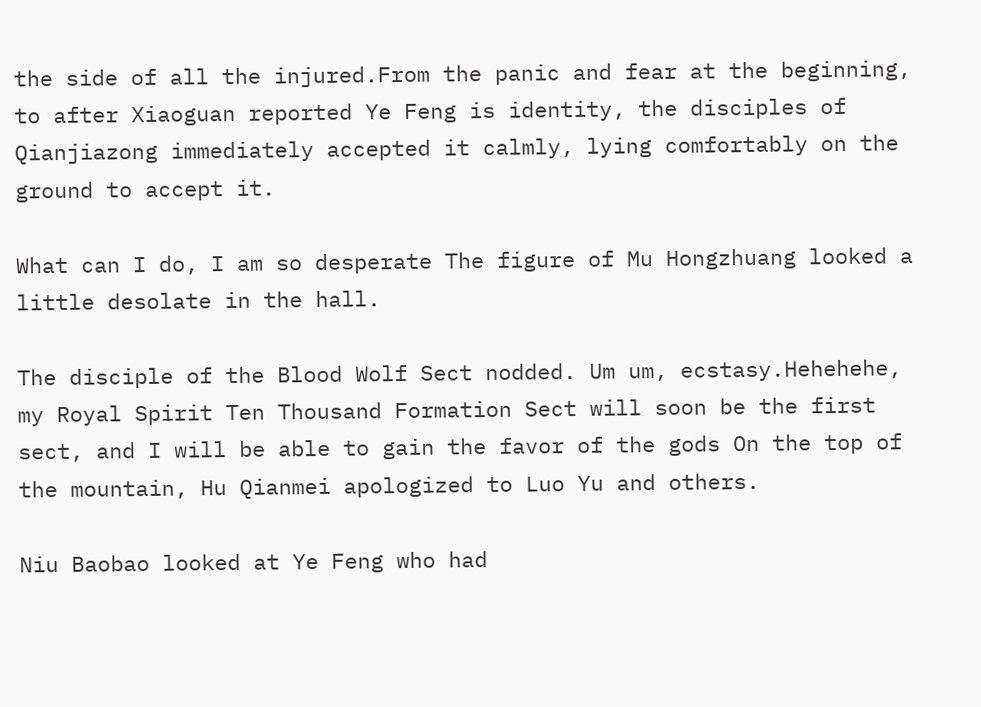the side of all the injured.From the panic and fear at the beginning, to after Xiaoguan reported Ye Feng is identity, the disciples of Qianjiazong immediately accepted it calmly, lying comfortably on the ground to accept it.

What can I do, I am so desperate The figure of Mu Hongzhuang looked a little desolate in the hall.

The disciple of the Blood Wolf Sect nodded. Um um, ecstasy.Hehehehe, my Royal Spirit Ten Thousand Formation Sect will soon be the first sect, and I will be able to gain the favor of the gods On the top of the mountain, Hu Qianmei apologized to Luo Yu and others.

Niu Baobao looked at Ye Feng who had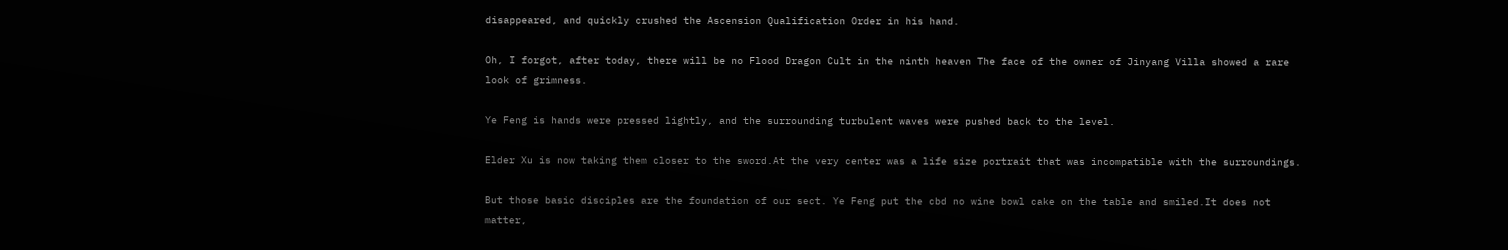disappeared, and quickly crushed the Ascension Qualification Order in his hand.

Oh, I forgot, after today, there will be no Flood Dragon Cult in the ninth heaven The face of the owner of Jinyang Villa showed a rare look of grimness.

Ye Feng is hands were pressed lightly, and the surrounding turbulent waves were pushed back to the level.

Elder Xu is now taking them closer to the sword.At the very center was a life size portrait that was incompatible with the surroundings.

But those basic disciples are the foundation of our sect. Ye Feng put the cbd no wine bowl cake on the table and smiled.It does not matter,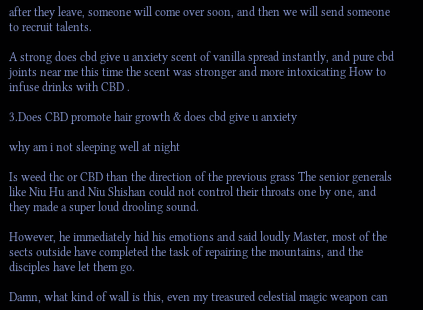after they leave, someone will come over soon, and then we will send someone to recruit talents.

A strong does cbd give u anxiety scent of vanilla spread instantly, and pure cbd joints near me this time the scent was stronger and more intoxicating How to infuse drinks with CBD .

3.Does CBD promote hair growth & does cbd give u anxiety

why am i not sleeping well at night

Is weed thc or CBD than the direction of the previous grass The senior generals like Niu Hu and Niu Shishan could not control their throats one by one, and they made a super loud drooling sound.

However, he immediately hid his emotions and said loudly Master, most of the sects outside have completed the task of repairing the mountains, and the disciples have let them go.

Damn, what kind of wall is this, even my treasured celestial magic weapon can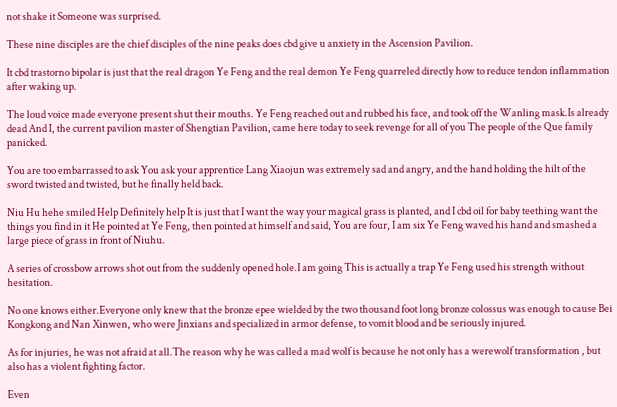not shake it Someone was surprised.

These nine disciples are the chief disciples of the nine peaks does cbd give u anxiety in the Ascension Pavilion.

It cbd trastorno bipolar is just that the real dragon Ye Feng and the real demon Ye Feng quarreled directly how to reduce tendon inflammation after waking up.

The loud voice made everyone present shut their mouths. Ye Feng reached out and rubbed his face, and took off the Wanling mask.Is already dead And I, the current pavilion master of Shengtian Pavilion, came here today to seek revenge for all of you The people of the Que family panicked.

You are too embarrassed to ask You ask your apprentice Lang Xiaojun was extremely sad and angry, and the hand holding the hilt of the sword twisted and twisted, but he finally held back.

Niu Hu hehe smiled Help Definitely help It is just that I want the way your magical grass is planted, and I cbd oil for baby teething want the things you find in it He pointed at Ye Feng, then pointed at himself and said, You are four, I am six Ye Feng waved his hand and smashed a large piece of grass in front of Niuhu.

A series of crossbow arrows shot out from the suddenly opened hole.I am going This is actually a trap Ye Feng used his strength without hesitation.

No one knows either.Everyone only knew that the bronze epee wielded by the two thousand foot long bronze colossus was enough to cause Bei Kongkong and Nan Xinwen, who were Jinxians and specialized in armor defense, to vomit blood and be seriously injured.

As for injuries, he was not afraid at all.The reason why he was called a mad wolf is because he not only has a werewolf transformation , but also has a violent fighting factor.

Even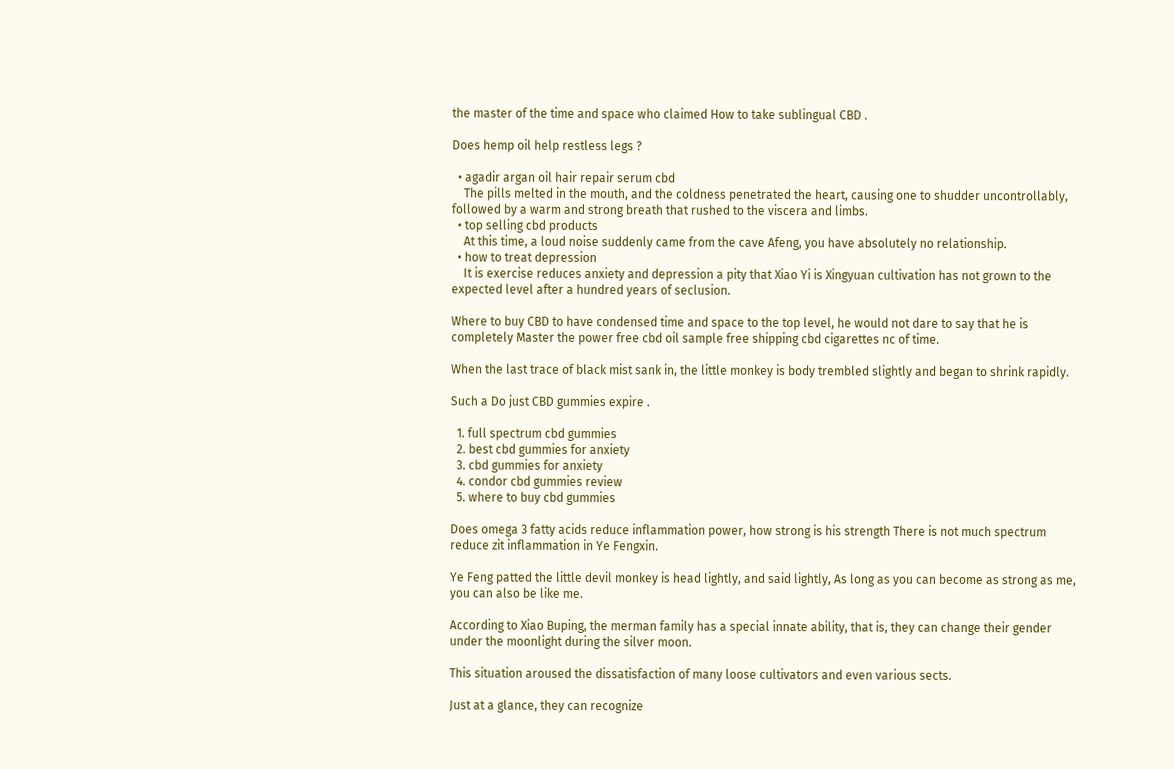the master of the time and space who claimed How to take sublingual CBD .

Does hemp oil help restless legs ?

  • agadir argan oil hair repair serum cbd
    The pills melted in the mouth, and the coldness penetrated the heart, causing one to shudder uncontrollably, followed by a warm and strong breath that rushed to the viscera and limbs.
  • top selling cbd products
    At this time, a loud noise suddenly came from the cave Afeng, you have absolutely no relationship.
  • how to treat depression
    It is exercise reduces anxiety and depression a pity that Xiao Yi is Xingyuan cultivation has not grown to the expected level after a hundred years of seclusion.

Where to buy CBD to have condensed time and space to the top level, he would not dare to say that he is completely Master the power free cbd oil sample free shipping cbd cigarettes nc of time.

When the last trace of black mist sank in, the little monkey is body trembled slightly and began to shrink rapidly.

Such a Do just CBD gummies expire .

  1. full spectrum cbd gummies
  2. best cbd gummies for anxiety
  3. cbd gummies for anxiety
  4. condor cbd gummies review
  5. where to buy cbd gummies

Does omega 3 fatty acids reduce inflammation power, how strong is his strength There is not much spectrum reduce zit inflammation in Ye Fengxin.

Ye Feng patted the little devil monkey is head lightly, and said lightly, As long as you can become as strong as me, you can also be like me.

According to Xiao Buping, the merman family has a special innate ability, that is, they can change their gender under the moonlight during the silver moon.

This situation aroused the dissatisfaction of many loose cultivators and even various sects.

Just at a glance, they can recognize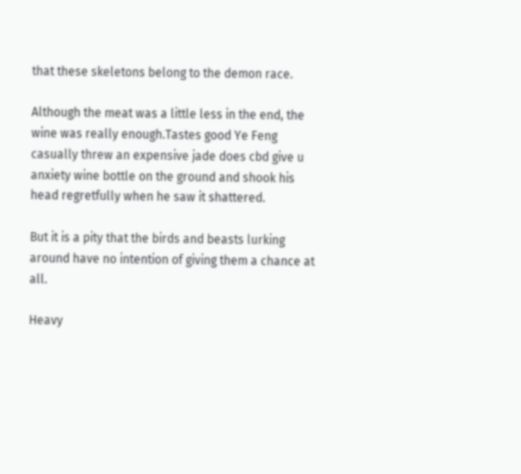that these skeletons belong to the demon race.

Although the meat was a little less in the end, the wine was really enough.Tastes good Ye Feng casually threw an expensive jade does cbd give u anxiety wine bottle on the ground and shook his head regretfully when he saw it shattered.

But it is a pity that the birds and beasts lurking around have no intention of giving them a chance at all.

Heavy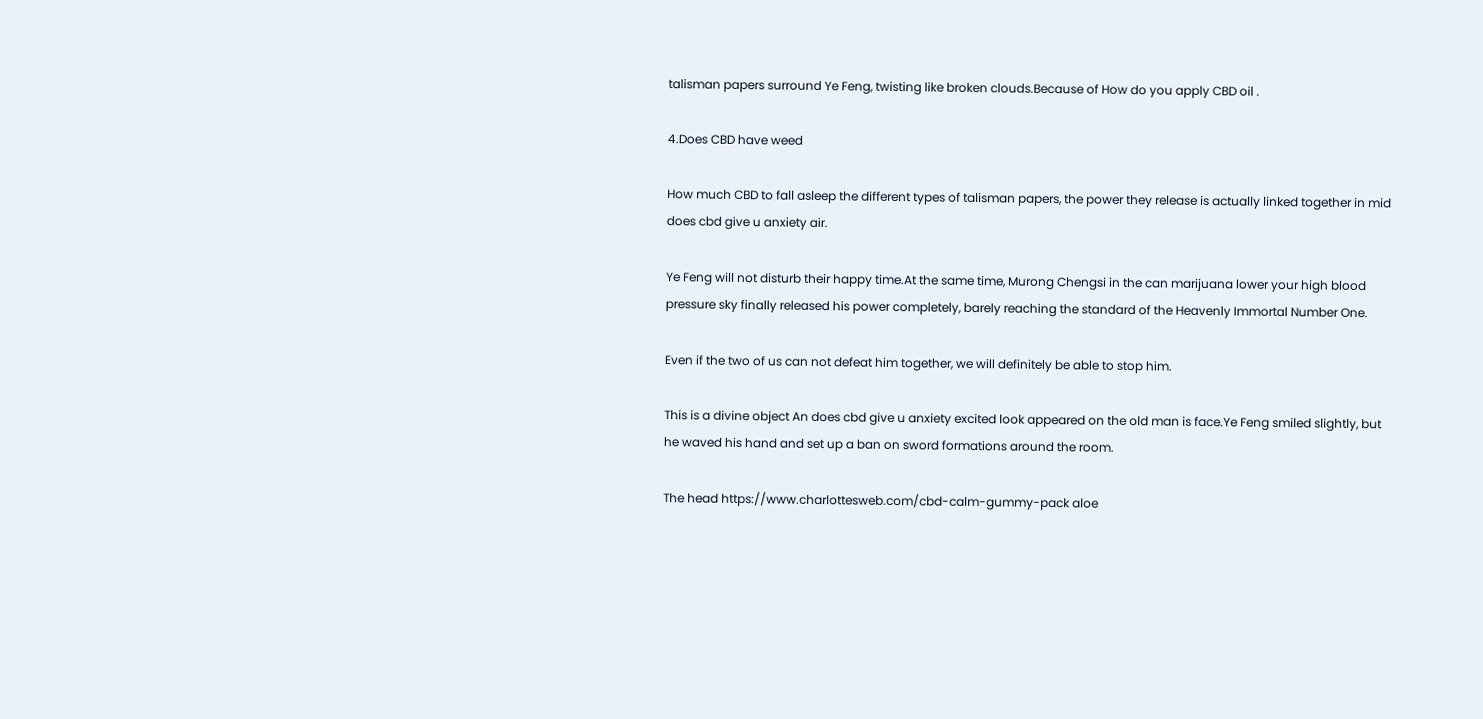talisman papers surround Ye Feng, twisting like broken clouds.Because of How do you apply CBD oil .

4.Does CBD have weed

How much CBD to fall asleep the different types of talisman papers, the power they release is actually linked together in mid does cbd give u anxiety air.

Ye Feng will not disturb their happy time.At the same time, Murong Chengsi in the can marijuana lower your high blood pressure sky finally released his power completely, barely reaching the standard of the Heavenly Immortal Number One.

Even if the two of us can not defeat him together, we will definitely be able to stop him.

This is a divine object An does cbd give u anxiety excited look appeared on the old man is face.Ye Feng smiled slightly, but he waved his hand and set up a ban on sword formations around the room.

The head https://www.charlottesweb.com/cbd-calm-gummy-pack aloe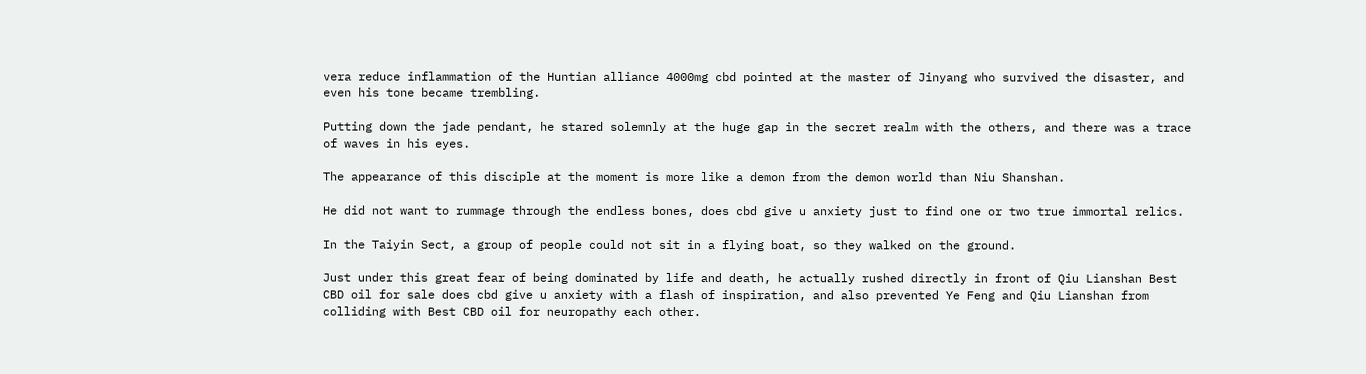vera reduce inflammation of the Huntian alliance 4000mg cbd pointed at the master of Jinyang who survived the disaster, and even his tone became trembling.

Putting down the jade pendant, he stared solemnly at the huge gap in the secret realm with the others, and there was a trace of waves in his eyes.

The appearance of this disciple at the moment is more like a demon from the demon world than Niu Shanshan.

He did not want to rummage through the endless bones, does cbd give u anxiety just to find one or two true immortal relics.

In the Taiyin Sect, a group of people could not sit in a flying boat, so they walked on the ground.

Just under this great fear of being dominated by life and death, he actually rushed directly in front of Qiu Lianshan Best CBD oil for sale does cbd give u anxiety with a flash of inspiration, and also prevented Ye Feng and Qiu Lianshan from colliding with Best CBD oil for neuropathy each other.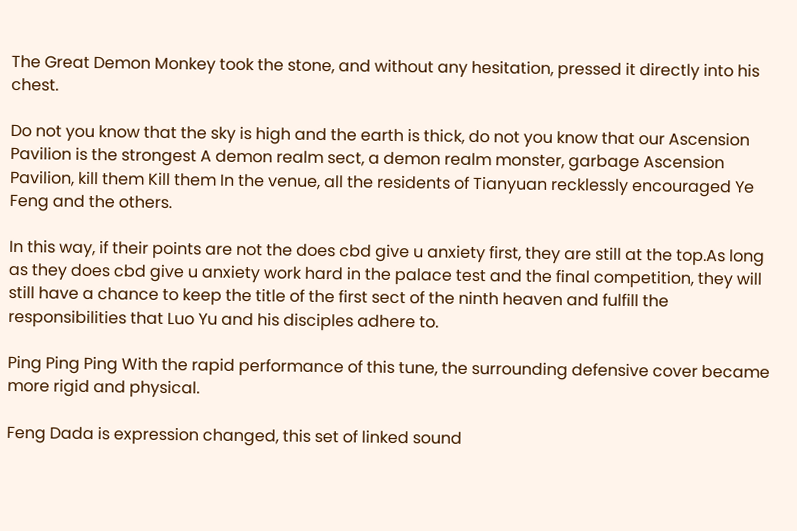The Great Demon Monkey took the stone, and without any hesitation, pressed it directly into his chest.

Do not you know that the sky is high and the earth is thick, do not you know that our Ascension Pavilion is the strongest A demon realm sect, a demon realm monster, garbage Ascension Pavilion, kill them Kill them In the venue, all the residents of Tianyuan recklessly encouraged Ye Feng and the others.

In this way, if their points are not the does cbd give u anxiety first, they are still at the top.As long as they does cbd give u anxiety work hard in the palace test and the final competition, they will still have a chance to keep the title of the first sect of the ninth heaven and fulfill the responsibilities that Luo Yu and his disciples adhere to.

Ping Ping Ping With the rapid performance of this tune, the surrounding defensive cover became more rigid and physical.

Feng Dada is expression changed, this set of linked sound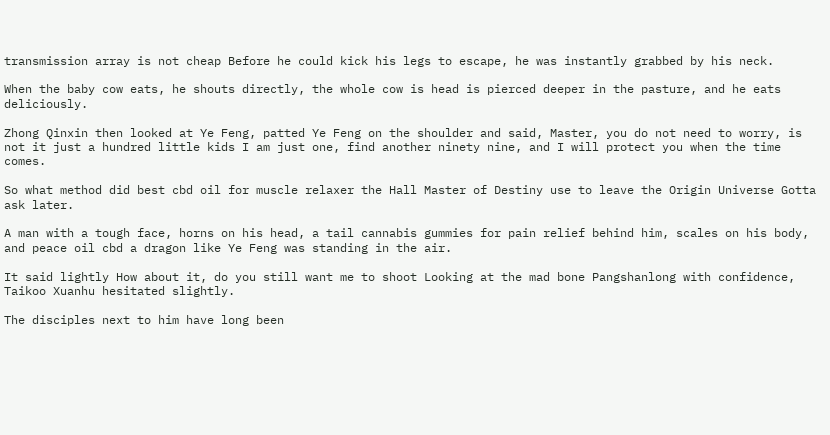transmission array is not cheap Before he could kick his legs to escape, he was instantly grabbed by his neck.

When the baby cow eats, he shouts directly, the whole cow is head is pierced deeper in the pasture, and he eats deliciously.

Zhong Qinxin then looked at Ye Feng, patted Ye Feng on the shoulder and said, Master, you do not need to worry, is not it just a hundred little kids I am just one, find another ninety nine, and I will protect you when the time comes.

So what method did best cbd oil for muscle relaxer the Hall Master of Destiny use to leave the Origin Universe Gotta ask later.

A man with a tough face, horns on his head, a tail cannabis gummies for pain relief behind him, scales on his body, and peace oil cbd a dragon like Ye Feng was standing in the air.

It said lightly How about it, do you still want me to shoot Looking at the mad bone Pangshanlong with confidence, Taikoo Xuanhu hesitated slightly.

The disciples next to him have long been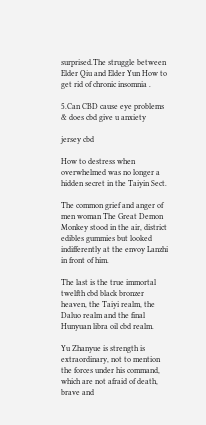surprised.The struggle between Elder Qiu and Elder Yun How to get rid of chronic insomnia .

5.Can CBD cause eye problems & does cbd give u anxiety

jersey cbd

How to destress when overwhelmed was no longer a hidden secret in the Taiyin Sect.

The common grief and anger of men woman The Great Demon Monkey stood in the air, district edibles gummies but looked indifferently at the envoy Lanzhi in front of him.

The last is the true immortal twelfth cbd black bronzer heaven, the Taiyi realm, the Daluo realm and the final Hunyuan libra oil cbd realm.

Yu Zhanyue is strength is extraordinary, not to mention the forces under his command, which are not afraid of death, brave and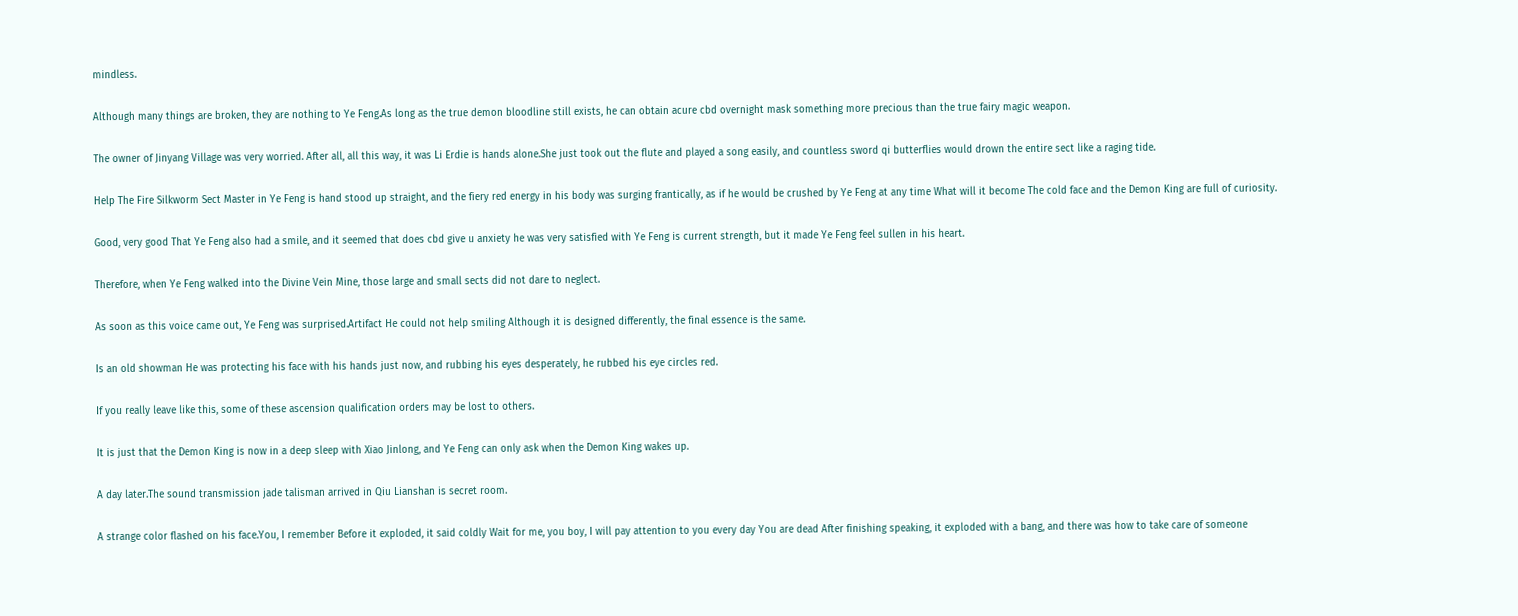mindless.

Although many things are broken, they are nothing to Ye Feng.As long as the true demon bloodline still exists, he can obtain acure cbd overnight mask something more precious than the true fairy magic weapon.

The owner of Jinyang Village was very worried. After all, all this way, it was Li Erdie is hands alone.She just took out the flute and played a song easily, and countless sword qi butterflies would drown the entire sect like a raging tide.

Help The Fire Silkworm Sect Master in Ye Feng is hand stood up straight, and the fiery red energy in his body was surging frantically, as if he would be crushed by Ye Feng at any time What will it become The cold face and the Demon King are full of curiosity.

Good, very good That Ye Feng also had a smile, and it seemed that does cbd give u anxiety he was very satisfied with Ye Feng is current strength, but it made Ye Feng feel sullen in his heart.

Therefore, when Ye Feng walked into the Divine Vein Mine, those large and small sects did not dare to neglect.

As soon as this voice came out, Ye Feng was surprised.Artifact He could not help smiling Although it is designed differently, the final essence is the same.

Is an old showman He was protecting his face with his hands just now, and rubbing his eyes desperately, he rubbed his eye circles red.

If you really leave like this, some of these ascension qualification orders may be lost to others.

It is just that the Demon King is now in a deep sleep with Xiao Jinlong, and Ye Feng can only ask when the Demon King wakes up.

A day later.The sound transmission jade talisman arrived in Qiu Lianshan is secret room.

A strange color flashed on his face.You, I remember Before it exploded, it said coldly Wait for me, you boy, I will pay attention to you every day You are dead After finishing speaking, it exploded with a bang, and there was how to take care of someone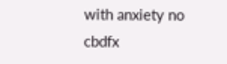with anxiety no cbdfx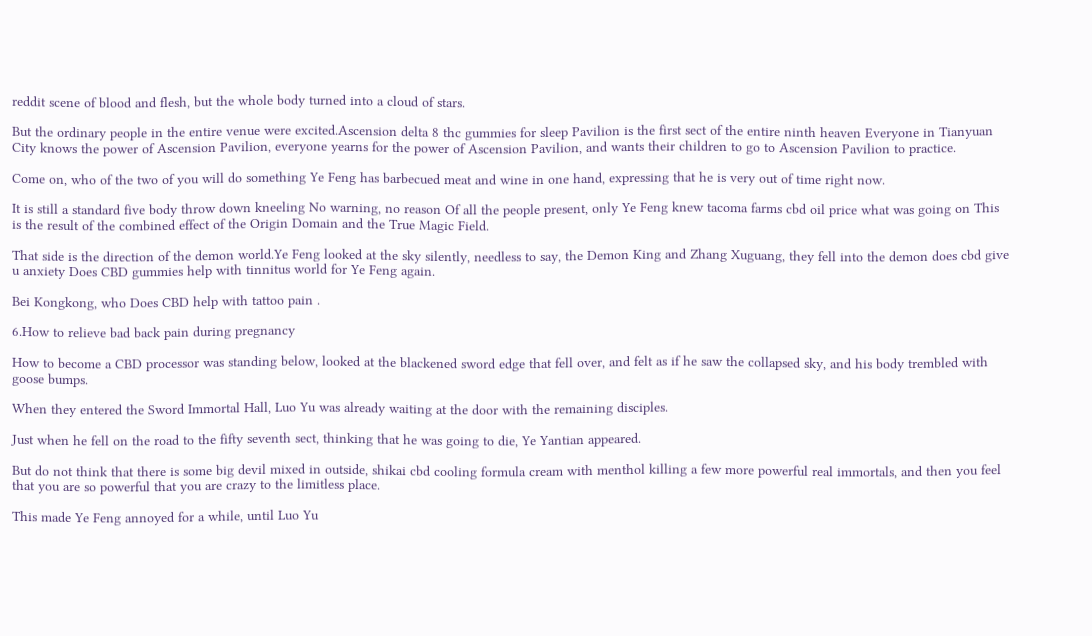reddit scene of blood and flesh, but the whole body turned into a cloud of stars.

But the ordinary people in the entire venue were excited.Ascension delta 8 thc gummies for sleep Pavilion is the first sect of the entire ninth heaven Everyone in Tianyuan City knows the power of Ascension Pavilion, everyone yearns for the power of Ascension Pavilion, and wants their children to go to Ascension Pavilion to practice.

Come on, who of the two of you will do something Ye Feng has barbecued meat and wine in one hand, expressing that he is very out of time right now.

It is still a standard five body throw down kneeling No warning, no reason Of all the people present, only Ye Feng knew tacoma farms cbd oil price what was going on This is the result of the combined effect of the Origin Domain and the True Magic Field.

That side is the direction of the demon world.Ye Feng looked at the sky silently, needless to say, the Demon King and Zhang Xuguang, they fell into the demon does cbd give u anxiety Does CBD gummies help with tinnitus world for Ye Feng again.

Bei Kongkong, who Does CBD help with tattoo pain .

6.How to relieve bad back pain during pregnancy

How to become a CBD processor was standing below, looked at the blackened sword edge that fell over, and felt as if he saw the collapsed sky, and his body trembled with goose bumps.

When they entered the Sword Immortal Hall, Luo Yu was already waiting at the door with the remaining disciples.

Just when he fell on the road to the fifty seventh sect, thinking that he was going to die, Ye Yantian appeared.

But do not think that there is some big devil mixed in outside, shikai cbd cooling formula cream with menthol killing a few more powerful real immortals, and then you feel that you are so powerful that you are crazy to the limitless place.

This made Ye Feng annoyed for a while, until Luo Yu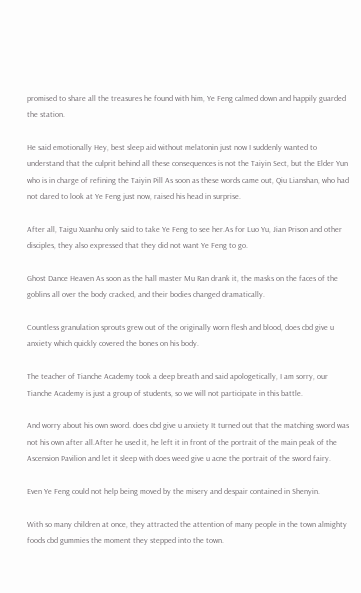promised to share all the treasures he found with him, Ye Feng calmed down and happily guarded the station.

He said emotionally Hey, best sleep aid without melatonin just now I suddenly wanted to understand that the culprit behind all these consequences is not the Taiyin Sect, but the Elder Yun who is in charge of refining the Taiyin Pill As soon as these words came out, Qiu Lianshan, who had not dared to look at Ye Feng just now, raised his head in surprise.

After all, Taigu Xuanhu only said to take Ye Feng to see her.As for Luo Yu, Jian Prison and other disciples, they also expressed that they did not want Ye Feng to go.

Ghost Dance Heaven As soon as the hall master Mu Ran drank it, the masks on the faces of the goblins all over the body cracked, and their bodies changed dramatically.

Countless granulation sprouts grew out of the originally worn flesh and blood, does cbd give u anxiety which quickly covered the bones on his body.

The teacher of Tianche Academy took a deep breath and said apologetically, I am sorry, our Tianche Academy is just a group of students, so we will not participate in this battle.

And worry about his own sword. does cbd give u anxiety It turned out that the matching sword was not his own after all.After he used it, he left it in front of the portrait of the main peak of the Ascension Pavilion and let it sleep with does weed give u acne the portrait of the sword fairy.

Even Ye Feng could not help being moved by the misery and despair contained in Shenyin.

With so many children at once, they attracted the attention of many people in the town almighty foods cbd gummies the moment they stepped into the town.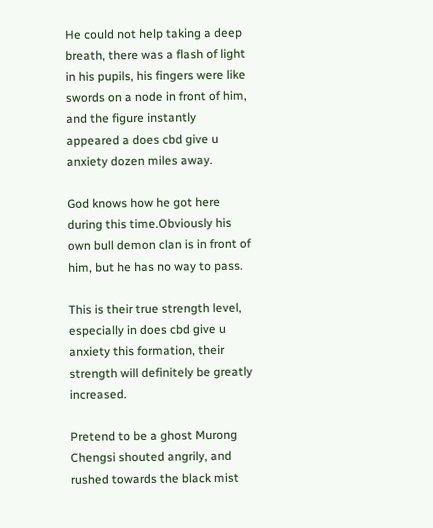He could not help taking a deep breath, there was a flash of light in his pupils, his fingers were like swords on a node in front of him, and the figure instantly appeared a does cbd give u anxiety dozen miles away.

God knows how he got here during this time.Obviously his own bull demon clan is in front of him, but he has no way to pass.

This is their true strength level, especially in does cbd give u anxiety this formation, their strength will definitely be greatly increased.

Pretend to be a ghost Murong Chengsi shouted angrily, and rushed towards the black mist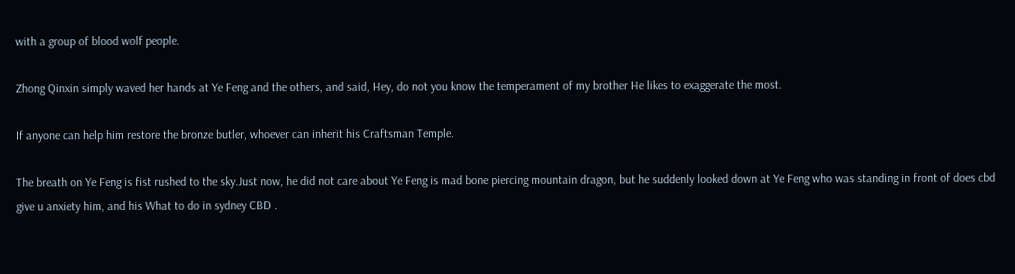with a group of blood wolf people.

Zhong Qinxin simply waved her hands at Ye Feng and the others, and said, Hey, do not you know the temperament of my brother He likes to exaggerate the most.

If anyone can help him restore the bronze butler, whoever can inherit his Craftsman Temple.

The breath on Ye Feng is fist rushed to the sky.Just now, he did not care about Ye Feng is mad bone piercing mountain dragon, but he suddenly looked down at Ye Feng who was standing in front of does cbd give u anxiety him, and his What to do in sydney CBD .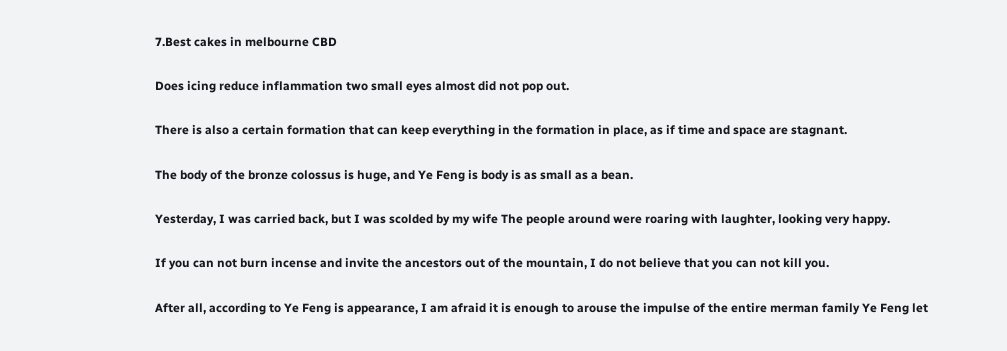7.Best cakes in melbourne CBD

Does icing reduce inflammation two small eyes almost did not pop out.

There is also a certain formation that can keep everything in the formation in place, as if time and space are stagnant.

The body of the bronze colossus is huge, and Ye Feng is body is as small as a bean.

Yesterday, I was carried back, but I was scolded by my wife The people around were roaring with laughter, looking very happy.

If you can not burn incense and invite the ancestors out of the mountain, I do not believe that you can not kill you.

After all, according to Ye Feng is appearance, I am afraid it is enough to arouse the impulse of the entire merman family Ye Feng let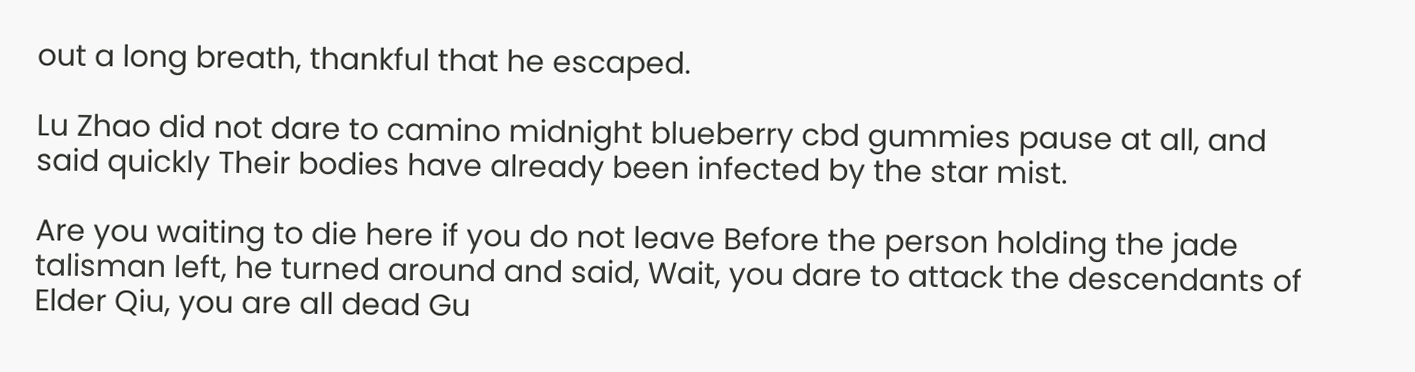out a long breath, thankful that he escaped.

Lu Zhao did not dare to camino midnight blueberry cbd gummies pause at all, and said quickly Their bodies have already been infected by the star mist.

Are you waiting to die here if you do not leave Before the person holding the jade talisman left, he turned around and said, Wait, you dare to attack the descendants of Elder Qiu, you are all dead Gu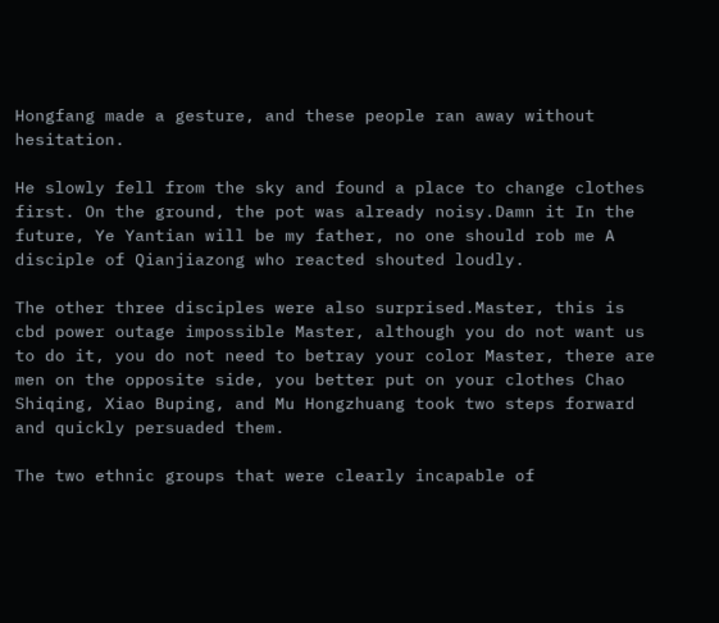Hongfang made a gesture, and these people ran away without hesitation.

He slowly fell from the sky and found a place to change clothes first. On the ground, the pot was already noisy.Damn it In the future, Ye Yantian will be my father, no one should rob me A disciple of Qianjiazong who reacted shouted loudly.

The other three disciples were also surprised.Master, this is cbd power outage impossible Master, although you do not want us to do it, you do not need to betray your color Master, there are men on the opposite side, you better put on your clothes Chao Shiqing, Xiao Buping, and Mu Hongzhuang took two steps forward and quickly persuaded them.

The two ethnic groups that were clearly incapable of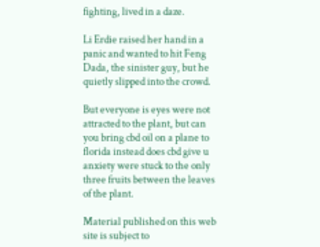fighting, lived in a daze.

Li Erdie raised her hand in a panic and wanted to hit Feng Dada, the sinister guy, but he quietly slipped into the crowd.

But everyone is eyes were not attracted to the plant, but can you bring cbd oil on a plane to florida instead does cbd give u anxiety were stuck to the only three fruits between the leaves of the plant.

Material published on this web site is subject to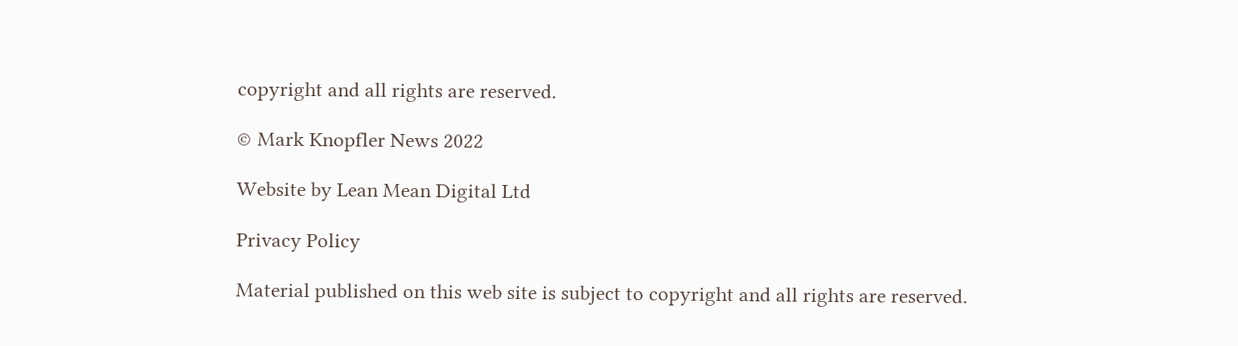copyright and all rights are reserved.

© Mark Knopfler News 2022

Website by Lean Mean Digital Ltd

Privacy Policy

Material published on this web site is subject to copyright and all rights are reserved.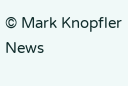© Mark Knopfler News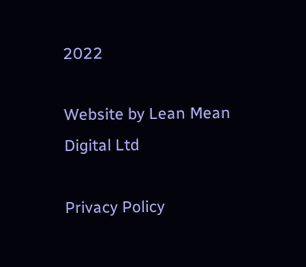2022

Website by Lean Mean Digital Ltd

Privacy Policy